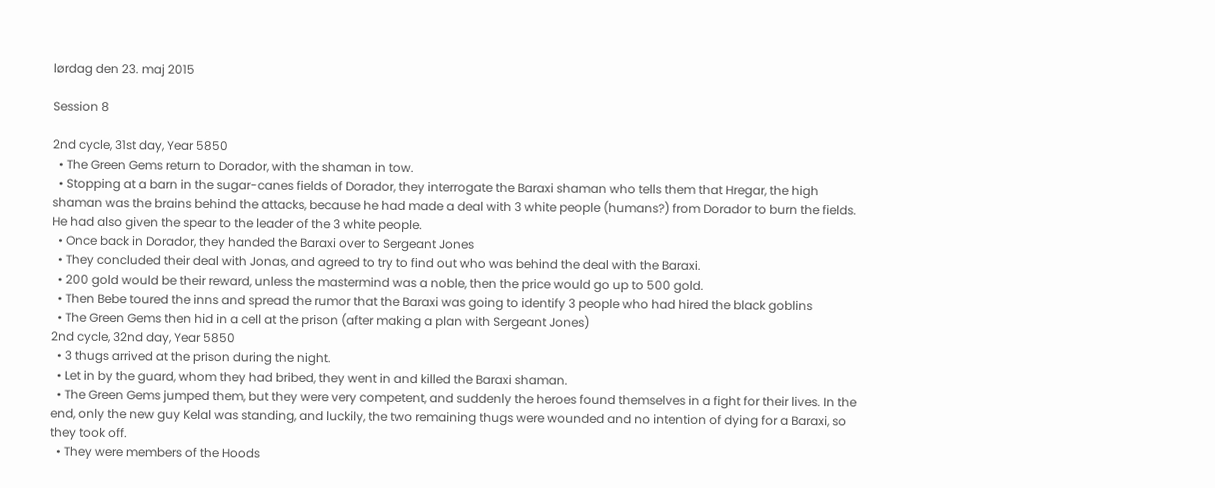lørdag den 23. maj 2015

Session 8

2nd cycle, 31st day, Year 5850
  • The Green Gems return to Dorador, with the shaman in tow.
  • Stopping at a barn in the sugar-canes fields of Dorador, they interrogate the Baraxi shaman who tells them that Hregar, the high shaman was the brains behind the attacks, because he had made a deal with 3 white people (humans?) from Dorador to burn the fields. He had also given the spear to the leader of the 3 white people.
  • Once back in Dorador, they handed the Baraxi over to Sergeant Jones
  • They concluded their deal with Jonas, and agreed to try to find out who was behind the deal with the Baraxi.
  • 200 gold would be their reward, unless the mastermind was a noble, then the price would go up to 500 gold.
  • Then Bebe toured the inns and spread the rumor that the Baraxi was going to identify 3 people who had hired the black goblins
  • The Green Gems then hid in a cell at the prison (after making a plan with Sergeant Jones)
2nd cycle, 32nd day, Year 5850
  • 3 thugs arrived at the prison during the night.
  • Let in by the guard, whom they had bribed, they went in and killed the Baraxi shaman.
  • The Green Gems jumped them, but they were very competent, and suddenly the heroes found themselves in a fight for their lives. In the end, only the new guy Kelal was standing, and luckily, the two remaining thugs were wounded and no intention of dying for a Baraxi, so they took off.
  • They were members of the Hoods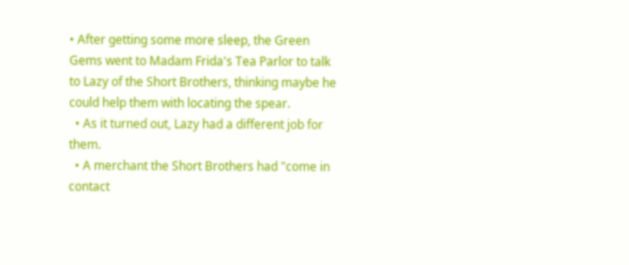• After getting some more sleep, the Green Gems went to Madam Frida's Tea Parlor to talk to Lazy of the Short Brothers, thinking maybe he could help them with locating the spear.
  • As it turned out, Lazy had a different job for them.
  • A merchant the Short Brothers had "come in contact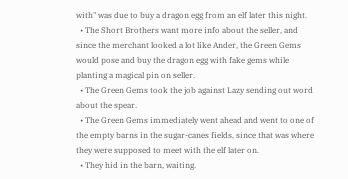with" was due to buy a dragon egg from an elf later this night.
  • The Short Brothers want more info about the seller, and since the merchant looked a lot like Ander, the Green Gems would pose and buy the dragon egg with fake gems while planting a magical pin on seller.
  • The Green Gems took the job against Lazy sending out word about the spear.
  • The Green Gems immediately went ahead and went to one of the empty barns in the sugar-canes fields, since that was where they were supposed to meet with the elf later on.
  • They hid in the barn, waiting.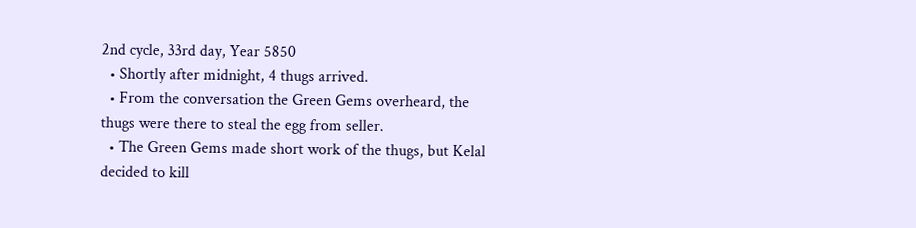2nd cycle, 33rd day, Year 5850
  • Shortly after midnight, 4 thugs arrived.
  • From the conversation the Green Gems overheard, the thugs were there to steal the egg from seller.
  • The Green Gems made short work of the thugs, but Kelal decided to kill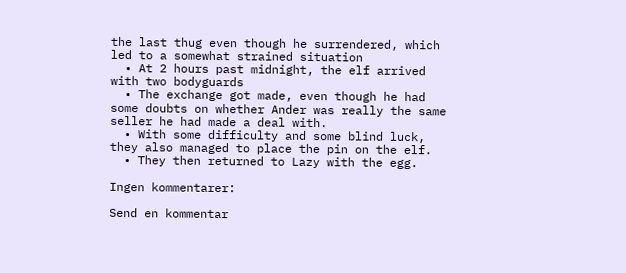the last thug even though he surrendered, which led to a somewhat strained situation
  • At 2 hours past midnight, the elf arrived with two bodyguards
  • The exchange got made, even though he had some doubts on whether Ander was really the same seller he had made a deal with.
  • With some difficulty and some blind luck, they also managed to place the pin on the elf.
  • They then returned to Lazy with the egg.

Ingen kommentarer:

Send en kommentar